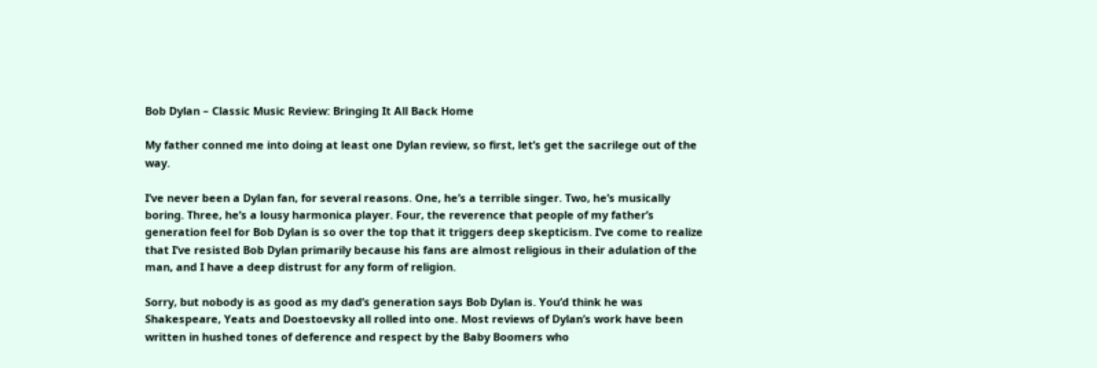Bob Dylan – Classic Music Review: Bringing It All Back Home

My father conned me into doing at least one Dylan review, so first, let’s get the sacrilege out of the way.

I’ve never been a Dylan fan, for several reasons. One, he’s a terrible singer. Two, he’s musically boring. Three, he’s a lousy harmonica player. Four, the reverence that people of my father’s generation feel for Bob Dylan is so over the top that it triggers deep skepticism. I’ve come to realize that I’ve resisted Bob Dylan primarily because his fans are almost religious in their adulation of the man, and I have a deep distrust for any form of religion.

Sorry, but nobody is as good as my dad’s generation says Bob Dylan is. You’d think he was Shakespeare, Yeats and Doestoevsky all rolled into one. Most reviews of Dylan’s work have been written in hushed tones of deference and respect by the Baby Boomers who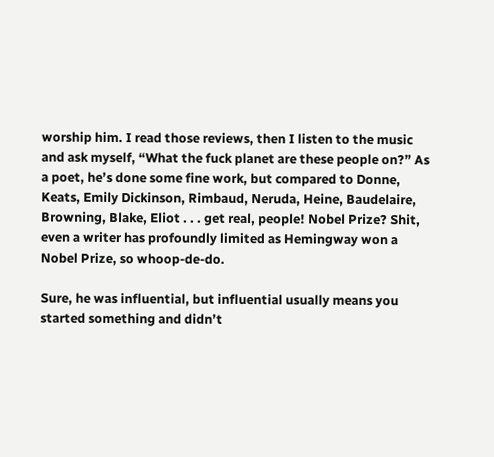worship him. I read those reviews, then I listen to the music and ask myself, “What the fuck planet are these people on?” As a poet, he’s done some fine work, but compared to Donne, Keats, Emily Dickinson, Rimbaud, Neruda, Heine, Baudelaire, Browning, Blake, Eliot . . . get real, people! Nobel Prize? Shit, even a writer has profoundly limited as Hemingway won a Nobel Prize, so whoop-de-do.

Sure, he was influential, but influential usually means you started something and didn’t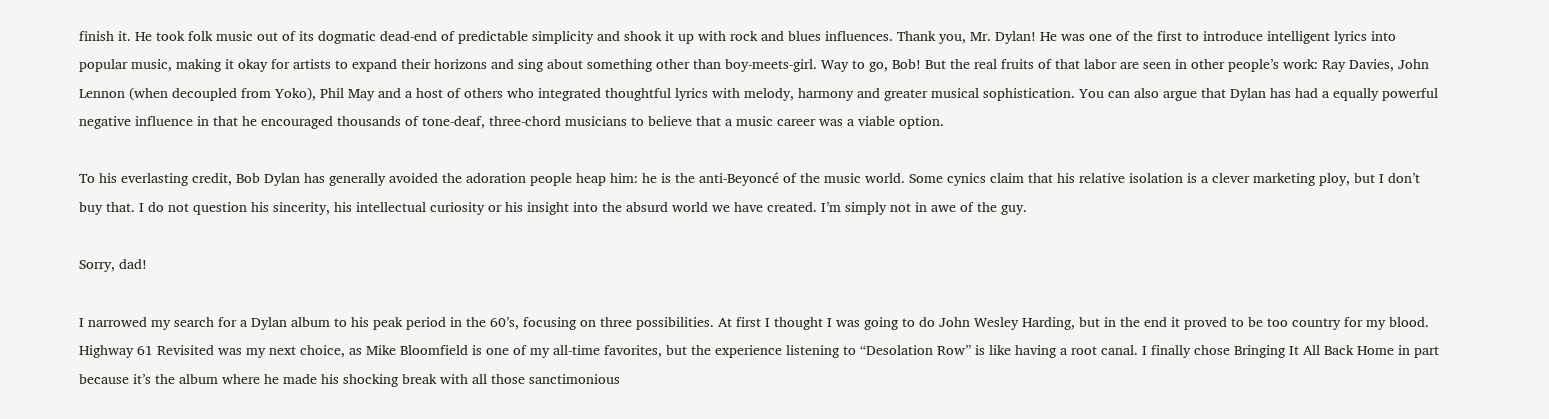finish it. He took folk music out of its dogmatic dead-end of predictable simplicity and shook it up with rock and blues influences. Thank you, Mr. Dylan! He was one of the first to introduce intelligent lyrics into popular music, making it okay for artists to expand their horizons and sing about something other than boy-meets-girl. Way to go, Bob! But the real fruits of that labor are seen in other people’s work: Ray Davies, John Lennon (when decoupled from Yoko), Phil May and a host of others who integrated thoughtful lyrics with melody, harmony and greater musical sophistication. You can also argue that Dylan has had a equally powerful negative influence in that he encouraged thousands of tone-deaf, three-chord musicians to believe that a music career was a viable option.

To his everlasting credit, Bob Dylan has generally avoided the adoration people heap him: he is the anti-Beyoncé of the music world. Some cynics claim that his relative isolation is a clever marketing ploy, but I don’t buy that. I do not question his sincerity, his intellectual curiosity or his insight into the absurd world we have created. I’m simply not in awe of the guy.

Sorry, dad!

I narrowed my search for a Dylan album to his peak period in the 60’s, focusing on three possibilities. At first I thought I was going to do John Wesley Harding, but in the end it proved to be too country for my blood. Highway 61 Revisited was my next choice, as Mike Bloomfield is one of my all-time favorites, but the experience listening to “Desolation Row” is like having a root canal. I finally chose Bringing It All Back Home in part because it’s the album where he made his shocking break with all those sanctimonious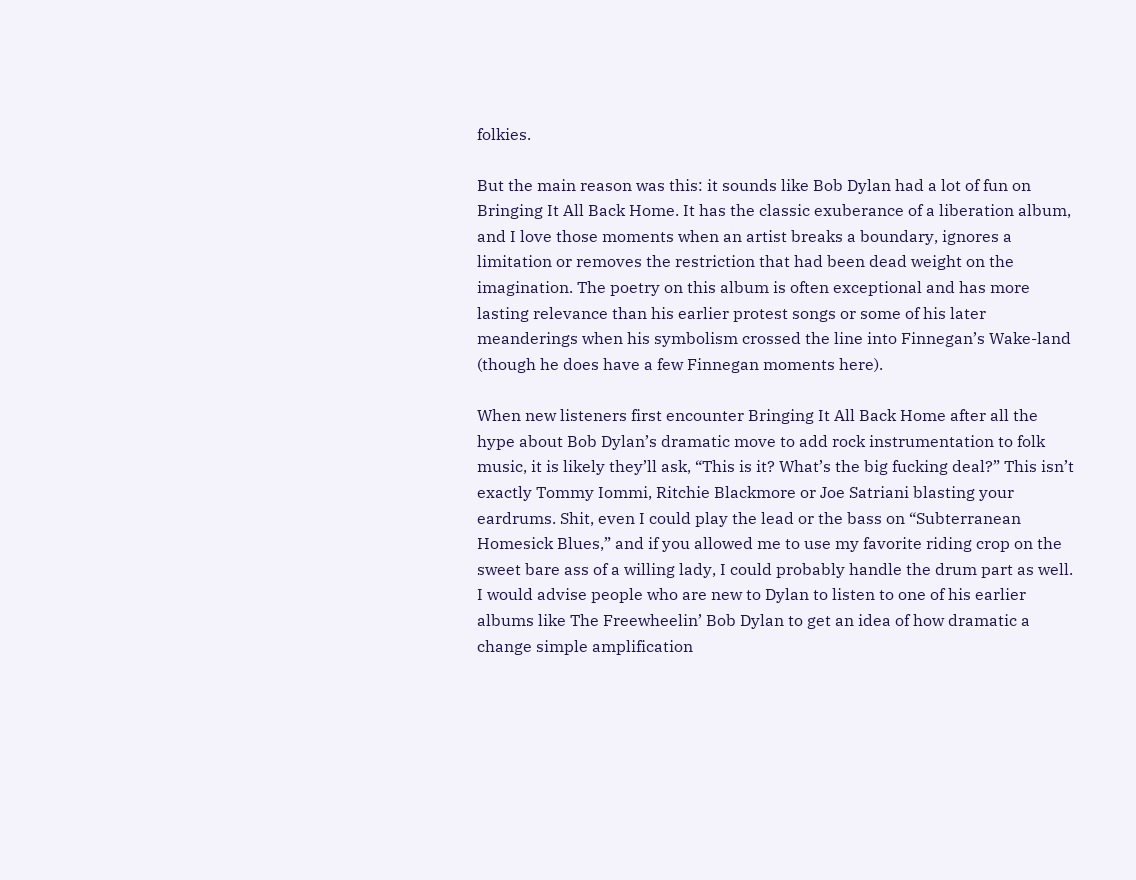folkies.

But the main reason was this: it sounds like Bob Dylan had a lot of fun on Bringing It All Back Home. It has the classic exuberance of a liberation album, and I love those moments when an artist breaks a boundary, ignores a limitation or removes the restriction that had been dead weight on the imagination. The poetry on this album is often exceptional and has more lasting relevance than his earlier protest songs or some of his later meanderings when his symbolism crossed the line into Finnegan’s Wake-land (though he does have a few Finnegan moments here).

When new listeners first encounter Bringing It All Back Home after all the hype about Bob Dylan’s dramatic move to add rock instrumentation to folk music, it is likely they’ll ask, “This is it? What’s the big fucking deal?” This isn’t exactly Tommy Iommi, Ritchie Blackmore or Joe Satriani blasting your eardrums. Shit, even I could play the lead or the bass on “Subterranean Homesick Blues,” and if you allowed me to use my favorite riding crop on the sweet bare ass of a willing lady, I could probably handle the drum part as well. I would advise people who are new to Dylan to listen to one of his earlier albums like The Freewheelin’ Bob Dylan to get an idea of how dramatic a change simple amplification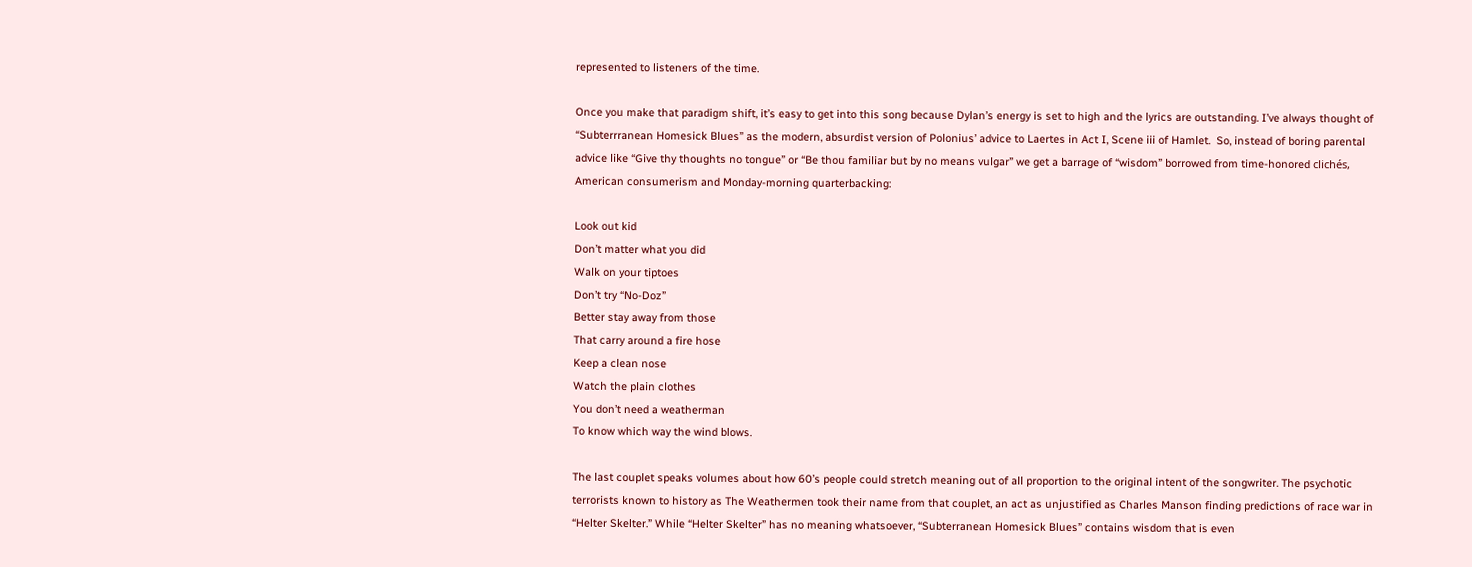represented to listeners of the time.

Once you make that paradigm shift, it’s easy to get into this song because Dylan’s energy is set to high and the lyrics are outstanding. I’ve always thought of “Subterrranean Homesick Blues” as the modern, absurdist version of Polonius’ advice to Laertes in Act I, Scene iii of Hamlet.  So, instead of boring parental advice like “Give thy thoughts no tongue” or “Be thou familiar but by no means vulgar” we get a barrage of “wisdom” borrowed from time-honored clichés, American consumerism and Monday-morning quarterbacking:

Look out kid
Don’t matter what you did
Walk on your tiptoes
Don’t try “No-Doz”
Better stay away from those
That carry around a fire hose
Keep a clean nose
Watch the plain clothes
You don’t need a weatherman
To know which way the wind blows.

The last couplet speaks volumes about how 60’s people could stretch meaning out of all proportion to the original intent of the songwriter. The psychotic terrorists known to history as The Weathermen took their name from that couplet, an act as unjustified as Charles Manson finding predictions of race war in “Helter Skelter.” While “Helter Skelter” has no meaning whatsoever, “Subterranean Homesick Blues” contains wisdom that is even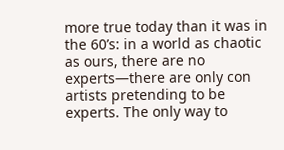more true today than it was in the 60’s: in a world as chaotic as ours, there are no experts—there are only con artists pretending to be experts. The only way to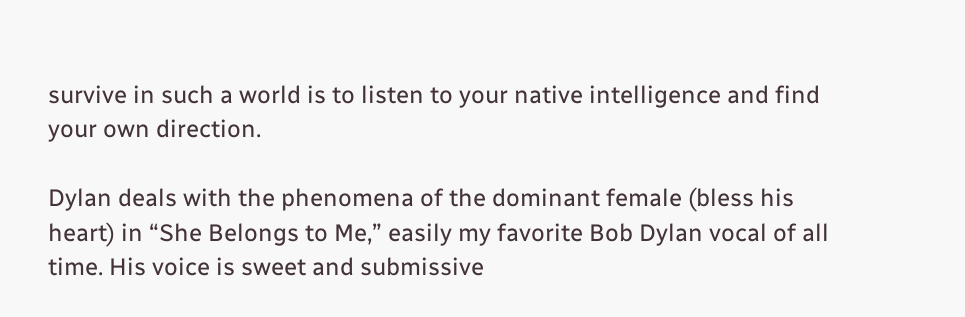survive in such a world is to listen to your native intelligence and find your own direction.

Dylan deals with the phenomena of the dominant female (bless his heart) in “She Belongs to Me,” easily my favorite Bob Dylan vocal of all time. His voice is sweet and submissive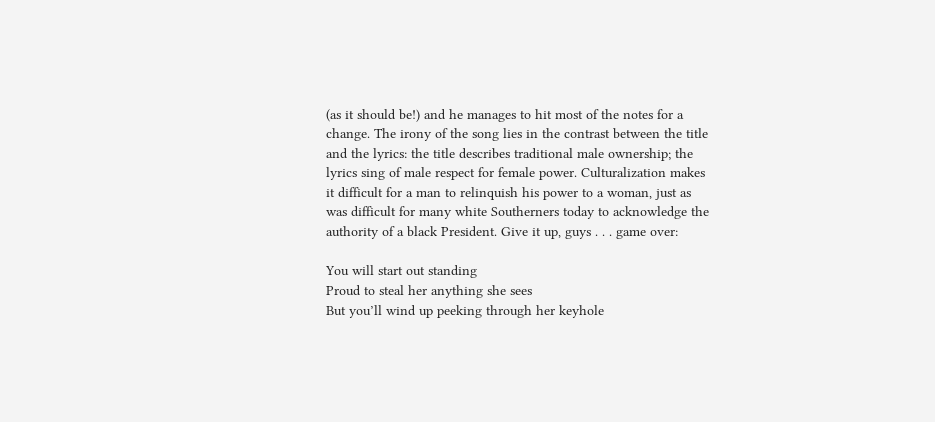(as it should be!) and he manages to hit most of the notes for a change. The irony of the song lies in the contrast between the title and the lyrics: the title describes traditional male ownership; the lyrics sing of male respect for female power. Culturalization makes it difficult for a man to relinquish his power to a woman, just as was difficult for many white Southerners today to acknowledge the authority of a black President. Give it up, guys . . . game over:

You will start out standing
Proud to steal her anything she sees
But you’ll wind up peeking through her keyhole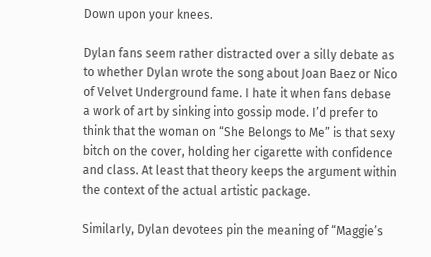Down upon your knees.

Dylan fans seem rather distracted over a silly debate as to whether Dylan wrote the song about Joan Baez or Nico of Velvet Underground fame. I hate it when fans debase a work of art by sinking into gossip mode. I’d prefer to think that the woman on “She Belongs to Me” is that sexy bitch on the cover, holding her cigarette with confidence and class. At least that theory keeps the argument within the context of the actual artistic package.

Similarly, Dylan devotees pin the meaning of “Maggie’s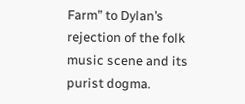Farm” to Dylan’s rejection of the folk music scene and its purist dogma.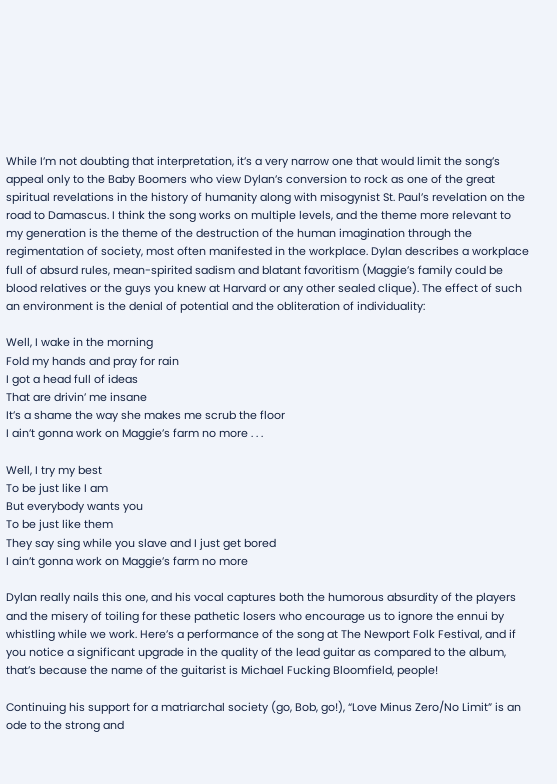While I’m not doubting that interpretation, it’s a very narrow one that would limit the song’s appeal only to the Baby Boomers who view Dylan’s conversion to rock as one of the great spiritual revelations in the history of humanity along with misogynist St. Paul’s revelation on the road to Damascus. I think the song works on multiple levels, and the theme more relevant to my generation is the theme of the destruction of the human imagination through the regimentation of society, most often manifested in the workplace. Dylan describes a workplace full of absurd rules, mean-spirited sadism and blatant favoritism (Maggie’s family could be blood relatives or the guys you knew at Harvard or any other sealed clique). The effect of such an environment is the denial of potential and the obliteration of individuality:

Well, I wake in the morning
Fold my hands and pray for rain
I got a head full of ideas
That are drivin’ me insane
It’s a shame the way she makes me scrub the floor
I ain’t gonna work on Maggie’s farm no more . . .

Well, I try my best
To be just like I am
But everybody wants you
To be just like them
They say sing while you slave and I just get bored
I ain’t gonna work on Maggie’s farm no more

Dylan really nails this one, and his vocal captures both the humorous absurdity of the players and the misery of toiling for these pathetic losers who encourage us to ignore the ennui by whistling while we work. Here’s a performance of the song at The Newport Folk Festival, and if you notice a significant upgrade in the quality of the lead guitar as compared to the album, that’s because the name of the guitarist is Michael Fucking Bloomfield, people!

Continuing his support for a matriarchal society (go, Bob, go!), “Love Minus Zero/No Limit” is an ode to the strong and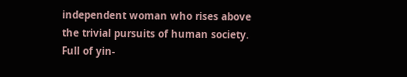independent woman who rises above the trivial pursuits of human society. Full of yin-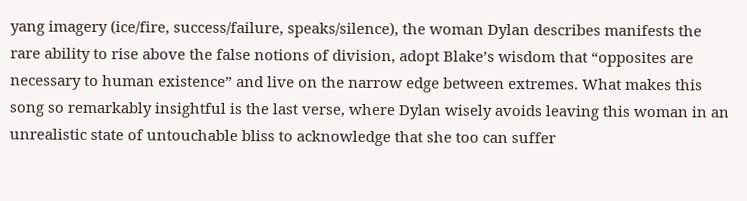yang imagery (ice/fire, success/failure, speaks/silence), the woman Dylan describes manifests the rare ability to rise above the false notions of division, adopt Blake’s wisdom that “opposites are necessary to human existence” and live on the narrow edge between extremes. What makes this song so remarkably insightful is the last verse, where Dylan wisely avoids leaving this woman in an unrealistic state of untouchable bliss to acknowledge that she too can suffer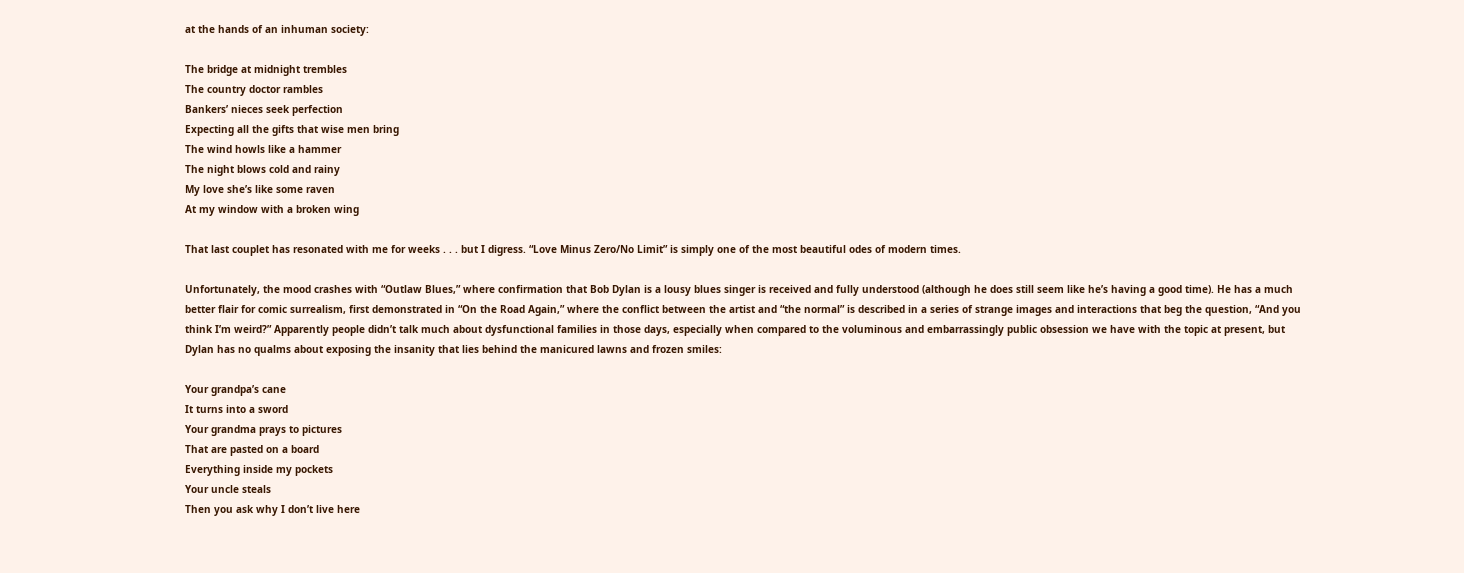at the hands of an inhuman society:

The bridge at midnight trembles
The country doctor rambles
Bankers’ nieces seek perfection
Expecting all the gifts that wise men bring
The wind howls like a hammer
The night blows cold and rainy
My love she’s like some raven
At my window with a broken wing

That last couplet has resonated with me for weeks . . . but I digress. “Love Minus Zero/No Limit” is simply one of the most beautiful odes of modern times.

Unfortunately, the mood crashes with “Outlaw Blues,” where confirmation that Bob Dylan is a lousy blues singer is received and fully understood (although he does still seem like he’s having a good time). He has a much better flair for comic surrealism, first demonstrated in “On the Road Again,” where the conflict between the artist and “the normal” is described in a series of strange images and interactions that beg the question, “And you think I’m weird?” Apparently people didn’t talk much about dysfunctional families in those days, especially when compared to the voluminous and embarrassingly public obsession we have with the topic at present, but Dylan has no qualms about exposing the insanity that lies behind the manicured lawns and frozen smiles:

Your grandpa’s cane
It turns into a sword
Your grandma prays to pictures
That are pasted on a board
Everything inside my pockets
Your uncle steals
Then you ask why I don’t live here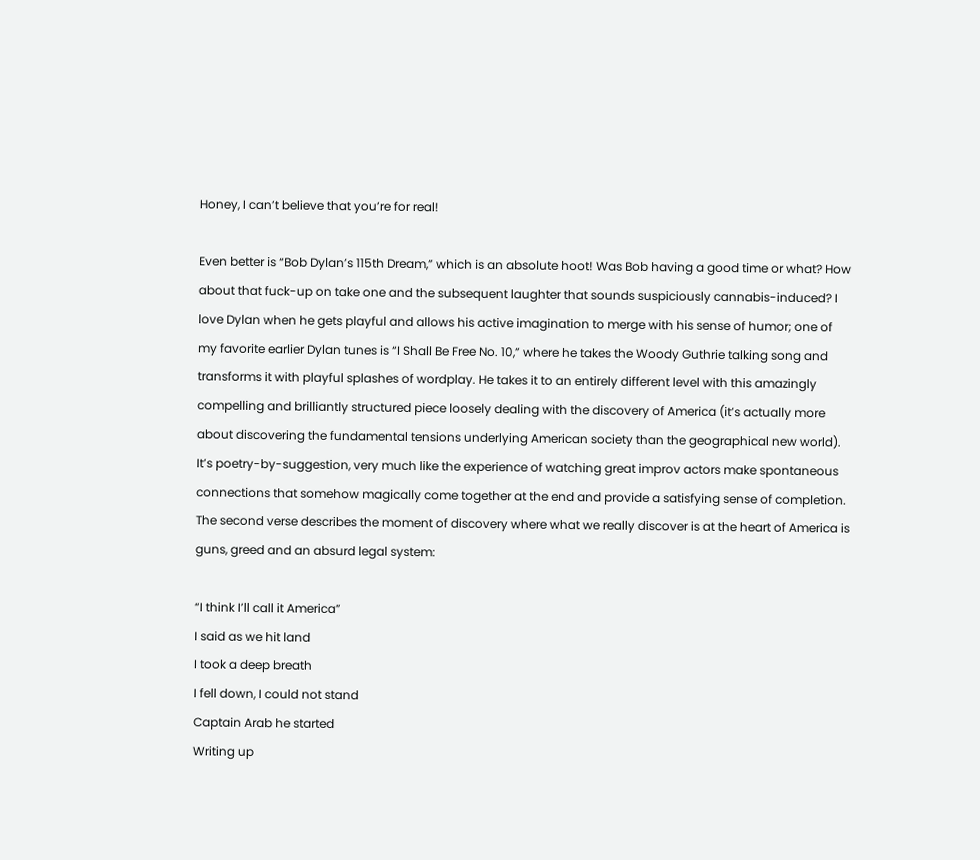Honey, I can’t believe that you’re for real!

Even better is “Bob Dylan’s 115th Dream,” which is an absolute hoot! Was Bob having a good time or what? How about that fuck-up on take one and the subsequent laughter that sounds suspiciously cannabis-induced? I love Dylan when he gets playful and allows his active imagination to merge with his sense of humor; one of my favorite earlier Dylan tunes is “I Shall Be Free No. 10,” where he takes the Woody Guthrie talking song and transforms it with playful splashes of wordplay. He takes it to an entirely different level with this amazingly compelling and brilliantly structured piece loosely dealing with the discovery of America (it’s actually more about discovering the fundamental tensions underlying American society than the geographical new world). It’s poetry-by-suggestion, very much like the experience of watching great improv actors make spontaneous connections that somehow magically come together at the end and provide a satisfying sense of completion. The second verse describes the moment of discovery where what we really discover is at the heart of America is guns, greed and an absurd legal system:

“I think I’ll call it America”
I said as we hit land
I took a deep breath
I fell down, I could not stand
Captain Arab he started
Writing up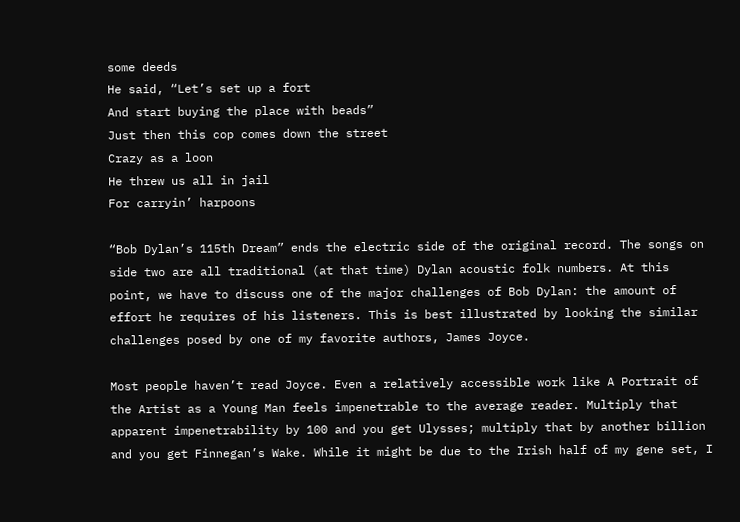some deeds
He said, “Let’s set up a fort
And start buying the place with beads”
Just then this cop comes down the street
Crazy as a loon
He threw us all in jail
For carryin’ harpoons

“Bob Dylan’s 115th Dream” ends the electric side of the original record. The songs on side two are all traditional (at that time) Dylan acoustic folk numbers. At this point, we have to discuss one of the major challenges of Bob Dylan: the amount of effort he requires of his listeners. This is best illustrated by looking the similar challenges posed by one of my favorite authors, James Joyce.

Most people haven’t read Joyce. Even a relatively accessible work like A Portrait of the Artist as a Young Man feels impenetrable to the average reader. Multiply that apparent impenetrability by 100 and you get Ulysses; multiply that by another billion and you get Finnegan’s Wake. While it might be due to the Irish half of my gene set, I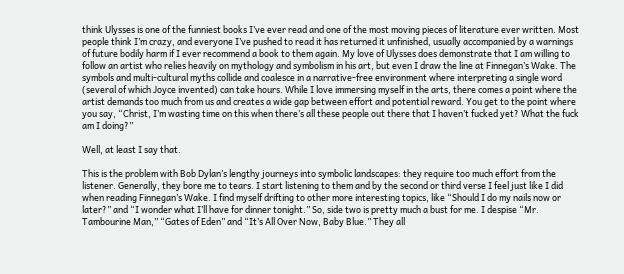think Ulysses is one of the funniest books I’ve ever read and one of the most moving pieces of literature ever written. Most people think I’m crazy, and everyone I’ve pushed to read it has returned it unfinished, usually accompanied by a warnings of future bodily harm if I ever recommend a book to them again. My love of Ulysses does demonstrate that I am willing to follow an artist who relies heavily on mythology and symbolism in his art, but even I draw the line at Finnegan’s Wake. The symbols and multi-cultural myths collide and coalesce in a narrative-free environment where interpreting a single word (several of which Joyce invented) can take hours. While I love immersing myself in the arts, there comes a point where the artist demands too much from us and creates a wide gap between effort and potential reward. You get to the point where you say, “Christ, I’m wasting time on this when there’s all these people out there that I haven’t fucked yet? What the fuck am I doing?”

Well, at least I say that.

This is the problem with Bob Dylan’s lengthy journeys into symbolic landscapes: they require too much effort from the listener. Generally, they bore me to tears. I start listening to them and by the second or third verse I feel just like I did when reading Finnegan’s Wake. I find myself drifting to other more interesting topics, like “Should I do my nails now or later?” and “I wonder what I’ll have for dinner tonight.” So, side two is pretty much a bust for me. I despise “Mr. Tambourine Man,” “Gates of Eden” and “It’s All Over Now, Baby Blue.” They all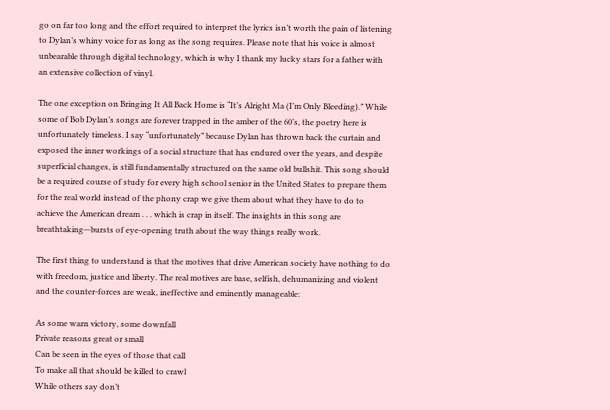go on far too long and the effort required to interpret the lyrics isn’t worth the pain of listening to Dylan’s whiny voice for as long as the song requires. Please note that his voice is almost unbearable through digital technology, which is why I thank my lucky stars for a father with an extensive collection of vinyl.

The one exception on Bringing It All Back Home is “It’s Alright Ma (I’m Only Bleeding).” While some of Bob Dylan’s songs are forever trapped in the amber of the 60’s, the poetry here is unfortunately timeless. I say “unfortunately” because Dylan has thrown back the curtain and exposed the inner workings of a social structure that has endured over the years, and despite superficial changes, is still fundamentally structured on the same old bullshit. This song should be a required course of study for every high school senior in the United States to prepare them for the real world instead of the phony crap we give them about what they have to do to achieve the American dream . . . which is crap in itself. The insights in this song are breathtaking—bursts of eye-opening truth about the way things really work.

The first thing to understand is that the motives that drive American society have nothing to do with freedom, justice and liberty. The real motives are base, selfish, dehumanizing and violent and the counter-forces are weak, ineffective and eminently manageable:

As some warn victory, some downfall
Private reasons great or small
Can be seen in the eyes of those that call
To make all that should be killed to crawl
While others say don’t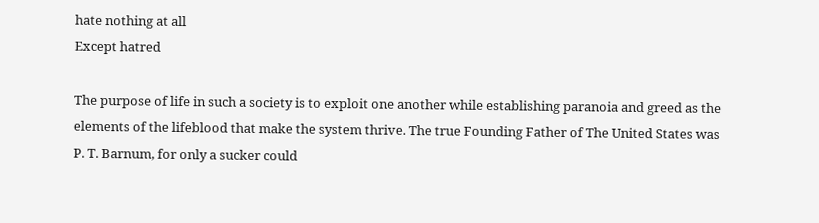hate nothing at all
Except hatred

The purpose of life in such a society is to exploit one another while establishing paranoia and greed as the elements of the lifeblood that make the system thrive. The true Founding Father of The United States was P. T. Barnum, for only a sucker could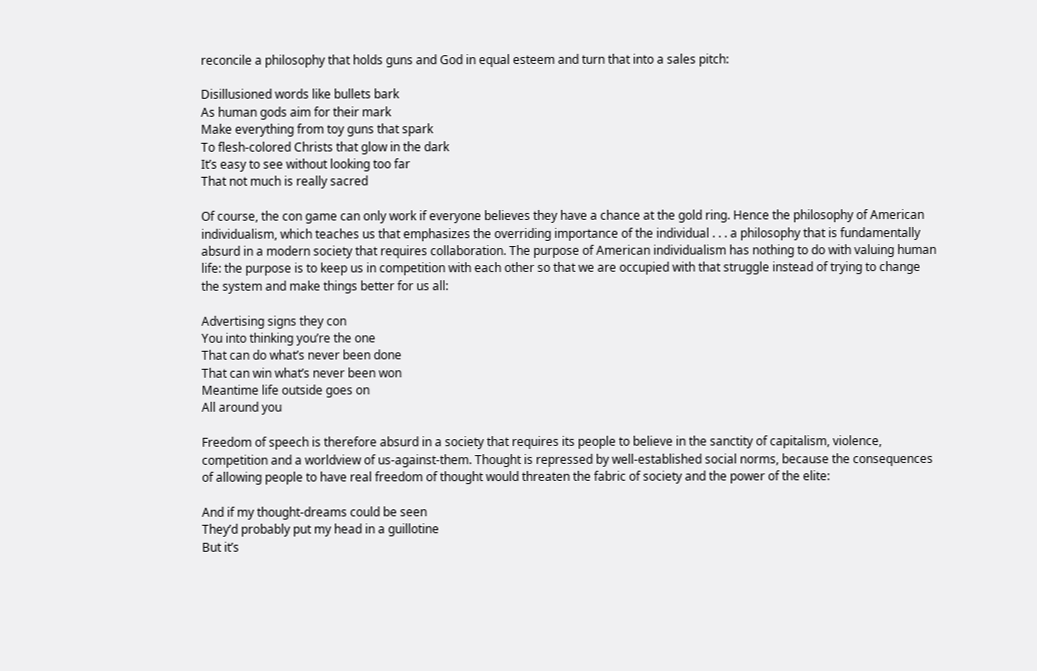reconcile a philosophy that holds guns and God in equal esteem and turn that into a sales pitch:

Disillusioned words like bullets bark
As human gods aim for their mark
Make everything from toy guns that spark
To flesh-colored Christs that glow in the dark
It’s easy to see without looking too far
That not much is really sacred

Of course, the con game can only work if everyone believes they have a chance at the gold ring. Hence the philosophy of American individualism, which teaches us that emphasizes the overriding importance of the individual . . . a philosophy that is fundamentally absurd in a modern society that requires collaboration. The purpose of American individualism has nothing to do with valuing human life: the purpose is to keep us in competition with each other so that we are occupied with that struggle instead of trying to change the system and make things better for us all:

Advertising signs they con
You into thinking you’re the one
That can do what’s never been done
That can win what’s never been won
Meantime life outside goes on
All around you

Freedom of speech is therefore absurd in a society that requires its people to believe in the sanctity of capitalism, violence, competition and a worldview of us-against-them. Thought is repressed by well-established social norms, because the consequences of allowing people to have real freedom of thought would threaten the fabric of society and the power of the elite:

And if my thought-dreams could be seen
They’d probably put my head in a guillotine
But it’s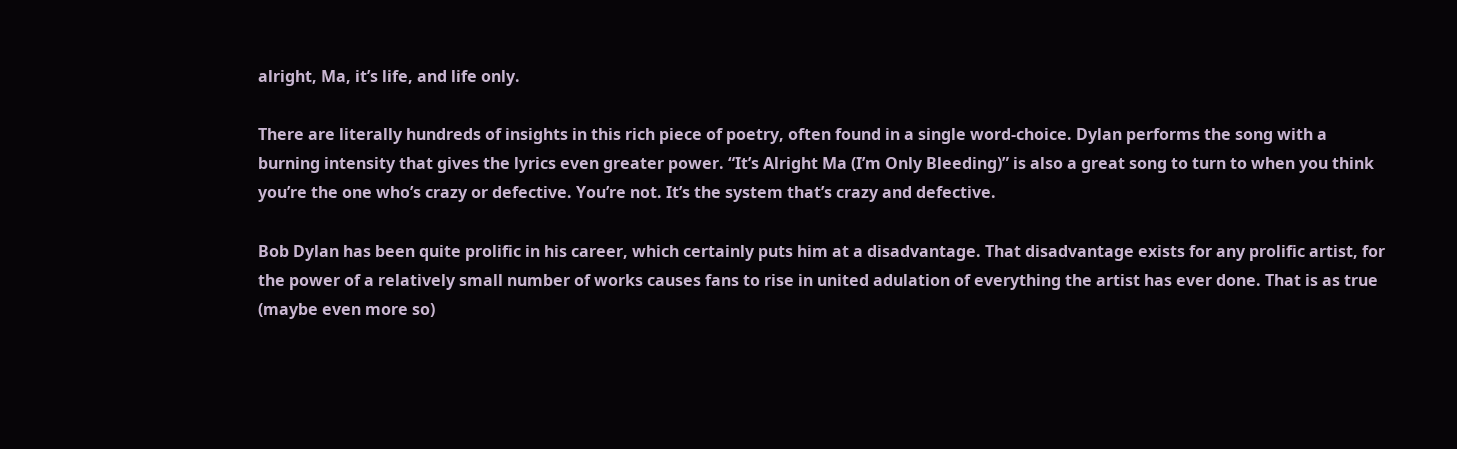alright, Ma, it’s life, and life only.

There are literally hundreds of insights in this rich piece of poetry, often found in a single word-choice. Dylan performs the song with a burning intensity that gives the lyrics even greater power. “It’s Alright Ma (I’m Only Bleeding)” is also a great song to turn to when you think you’re the one who’s crazy or defective. You’re not. It’s the system that’s crazy and defective.

Bob Dylan has been quite prolific in his career, which certainly puts him at a disadvantage. That disadvantage exists for any prolific artist, for the power of a relatively small number of works causes fans to rise in united adulation of everything the artist has ever done. That is as true (maybe even more so)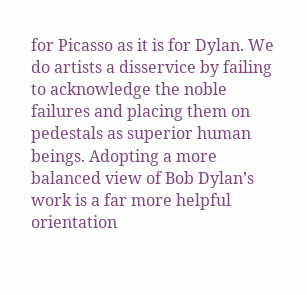for Picasso as it is for Dylan. We do artists a disservice by failing to acknowledge the noble failures and placing them on pedestals as superior human beings. Adopting a more balanced view of Bob Dylan’s work is a far more helpful orientation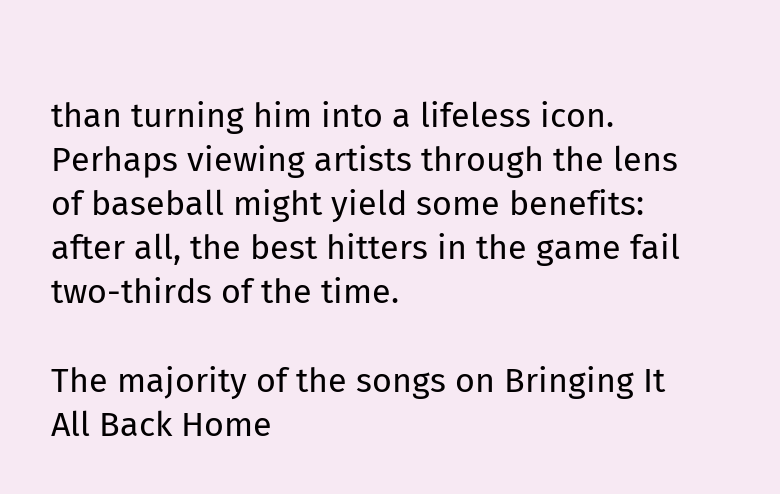than turning him into a lifeless icon. Perhaps viewing artists through the lens of baseball might yield some benefits: after all, the best hitters in the game fail two-thirds of the time.

The majority of the songs on Bringing It All Back Home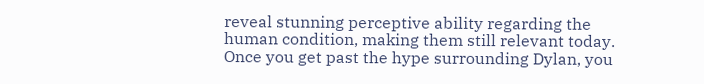reveal stunning perceptive ability regarding the human condition, making them still relevant today. Once you get past the hype surrounding Dylan, you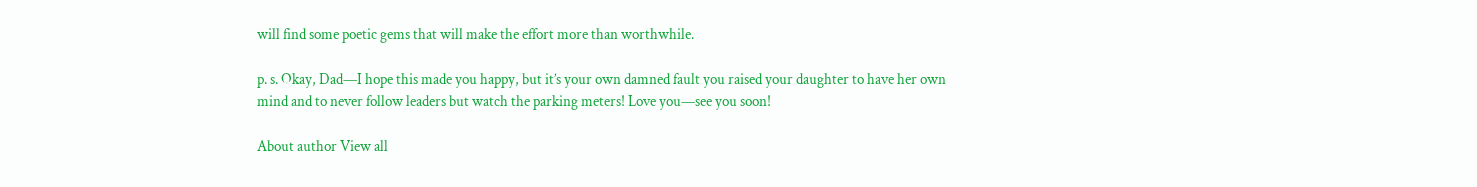will find some poetic gems that will make the effort more than worthwhile.

p. s. Okay, Dad—I hope this made you happy, but it’s your own damned fault you raised your daughter to have her own mind and to never follow leaders but watch the parking meters! Love you—see you soon!

About author View all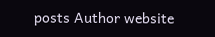posts Author website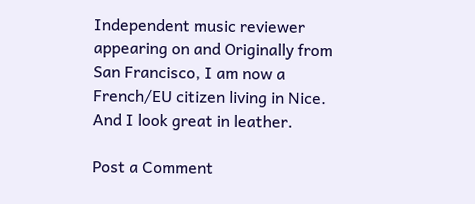Independent music reviewer appearing on and Originally from San Francisco, I am now a French/EU citizen living in Nice. And I look great in leather.

Post a Comment